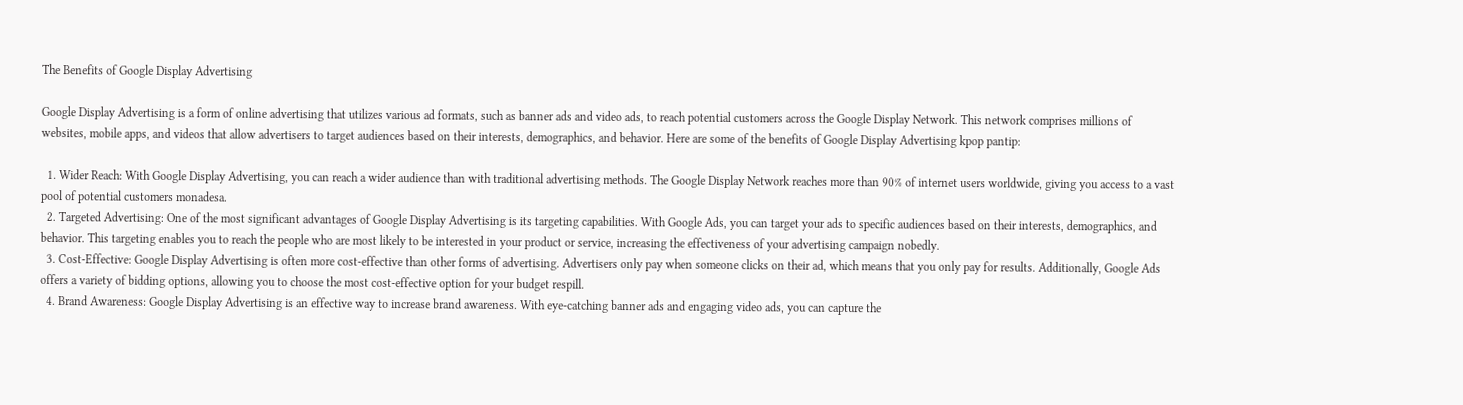The Benefits of Google Display Advertising

Google Display Advertising is a form of online advertising that utilizes various ad formats, such as banner ads and video ads, to reach potential customers across the Google Display Network. This network comprises millions of websites, mobile apps, and videos that allow advertisers to target audiences based on their interests, demographics, and behavior. Here are some of the benefits of Google Display Advertising kpop pantip:

  1. Wider Reach: With Google Display Advertising, you can reach a wider audience than with traditional advertising methods. The Google Display Network reaches more than 90% of internet users worldwide, giving you access to a vast pool of potential customers monadesa.
  2. Targeted Advertising: One of the most significant advantages of Google Display Advertising is its targeting capabilities. With Google Ads, you can target your ads to specific audiences based on their interests, demographics, and behavior. This targeting enables you to reach the people who are most likely to be interested in your product or service, increasing the effectiveness of your advertising campaign nobedly.
  3. Cost-Effective: Google Display Advertising is often more cost-effective than other forms of advertising. Advertisers only pay when someone clicks on their ad, which means that you only pay for results. Additionally, Google Ads offers a variety of bidding options, allowing you to choose the most cost-effective option for your budget respill.
  4. Brand Awareness: Google Display Advertising is an effective way to increase brand awareness. With eye-catching banner ads and engaging video ads, you can capture the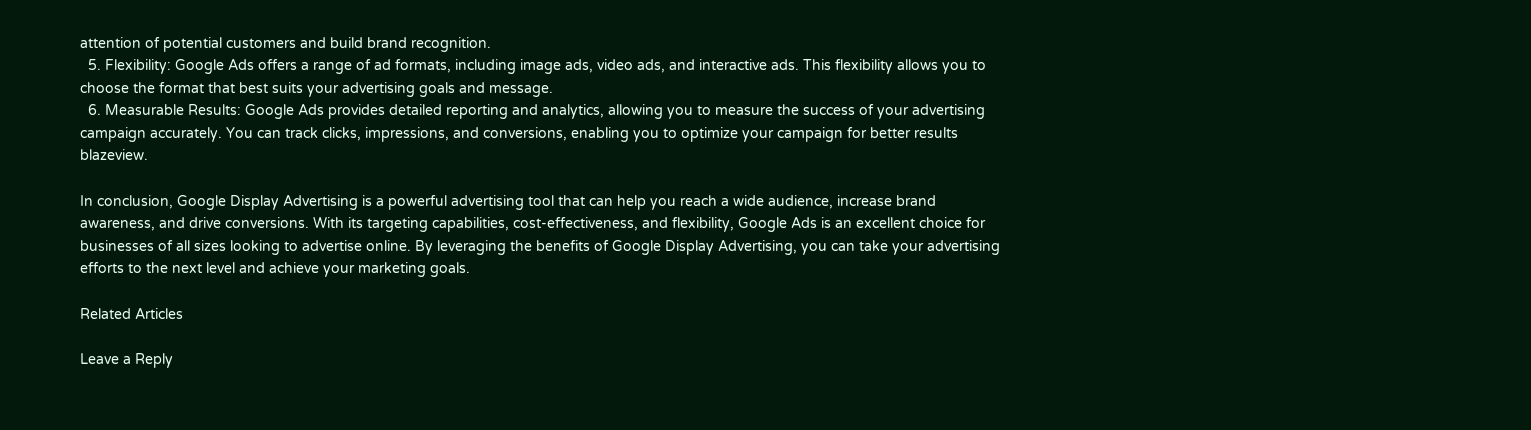attention of potential customers and build brand recognition.
  5. Flexibility: Google Ads offers a range of ad formats, including image ads, video ads, and interactive ads. This flexibility allows you to choose the format that best suits your advertising goals and message.
  6. Measurable Results: Google Ads provides detailed reporting and analytics, allowing you to measure the success of your advertising campaign accurately. You can track clicks, impressions, and conversions, enabling you to optimize your campaign for better results blazeview.

In conclusion, Google Display Advertising is a powerful advertising tool that can help you reach a wide audience, increase brand awareness, and drive conversions. With its targeting capabilities, cost-effectiveness, and flexibility, Google Ads is an excellent choice for businesses of all sizes looking to advertise online. By leveraging the benefits of Google Display Advertising, you can take your advertising efforts to the next level and achieve your marketing goals.

Related Articles

Leave a Reply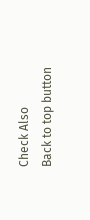Check Also
Back to top button